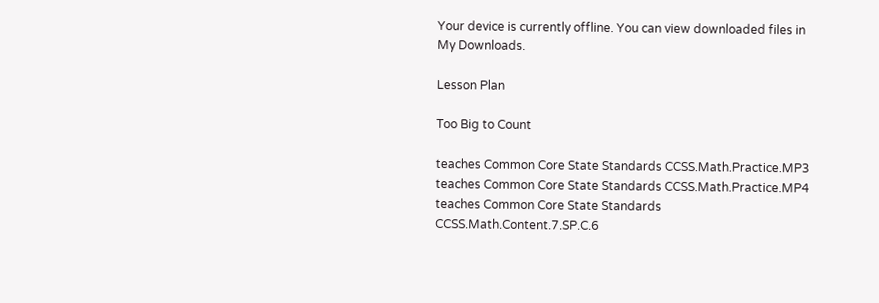Your device is currently offline. You can view downloaded files in My Downloads.

Lesson Plan

Too Big to Count

teaches Common Core State Standards CCSS.Math.Practice.MP3
teaches Common Core State Standards CCSS.Math.Practice.MP4
teaches Common Core State Standards CCSS.Math.Content.7.SP.C.6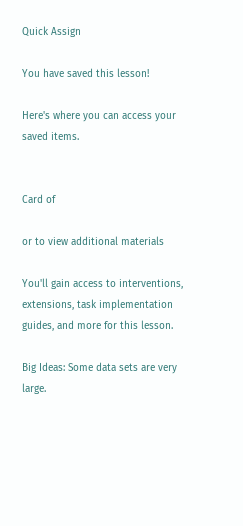Quick Assign

You have saved this lesson!

Here's where you can access your saved items.


Card of

or to view additional materials

You'll gain access to interventions, extensions, task implementation guides, and more for this lesson.

Big Ideas: Some data sets are very large.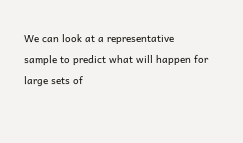We can look at a representative sample to predict what will happen for large sets of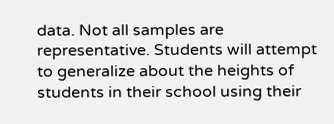data. Not all samples are representative. Students will attempt to generalize about the heights of students in their school using their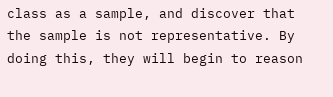class as a sample, and discover that the sample is not representative. By doing this, they will begin to reason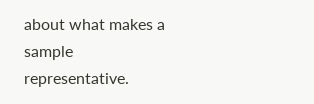about what makes a sample representative.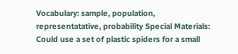Vocabulary: sample, population, representatative, probability Special Materials: Could use a set of plastic spiders for a small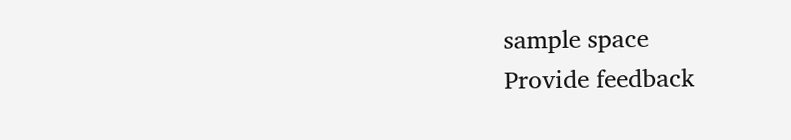sample space
Provide feedback